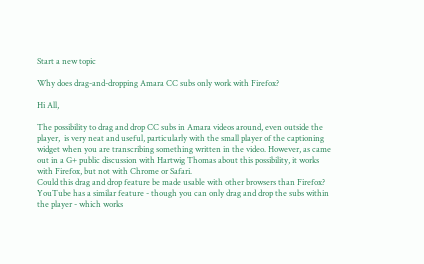Start a new topic

Why does drag-and-dropping Amara CC subs only work with Firefox?

Hi All,

The possibility to drag and drop CC subs in Amara videos around, even outside the player,  is very neat and useful, particularly with the small player of the captioning widget when you are transcribing something written in the video. However, as came out in a G+ public discussion with Hartwig Thomas about this possibility, it works with Firefox, but not with Chrome or Safari.
Could this drag and drop feature be made usable with other browsers than Firefox?
YouTube has a similar feature - though you can only drag and drop the subs within the player - which works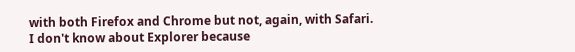with both Firefox and Chrome but not, again, with Safari.
I don't know about Explorer because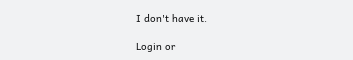I don't have it.

Login or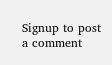Signup to post a comment